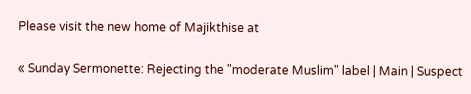Please visit the new home of Majikthise at

« Sunday Sermonette: Rejecting the "moderate Muslim" label | Main | Suspect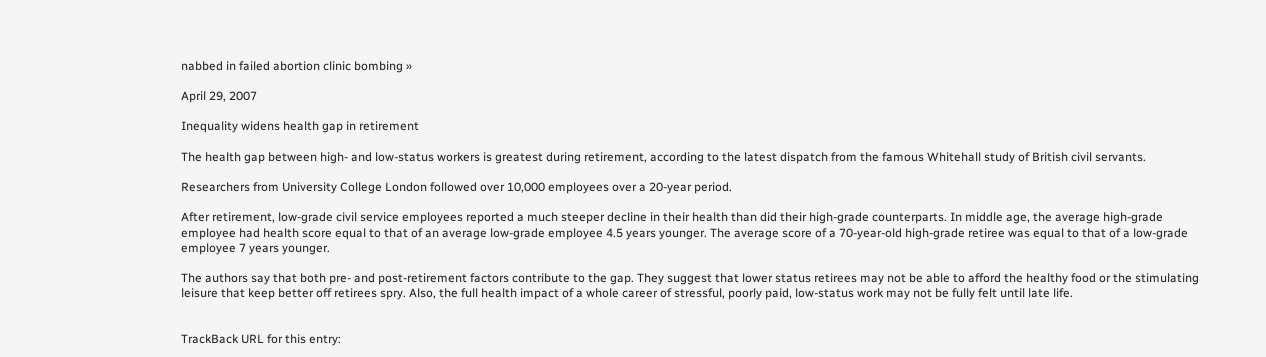nabbed in failed abortion clinic bombing »

April 29, 2007

Inequality widens health gap in retirement

The health gap between high- and low-status workers is greatest during retirement, according to the latest dispatch from the famous Whitehall study of British civil servants.

Researchers from University College London followed over 10,000 employees over a 20-year period.

After retirement, low-grade civil service employees reported a much steeper decline in their health than did their high-grade counterparts. In middle age, the average high-grade employee had health score equal to that of an average low-grade employee 4.5 years younger. The average score of a 70-year-old high-grade retiree was equal to that of a low-grade employee 7 years younger.

The authors say that both pre- and post-retirement factors contribute to the gap. They suggest that lower status retirees may not be able to afford the healthy food or the stimulating leisure that keep better off retirees spry. Also, the full health impact of a whole career of stressful, poorly paid, low-status work may not be fully felt until late life.


TrackBack URL for this entry: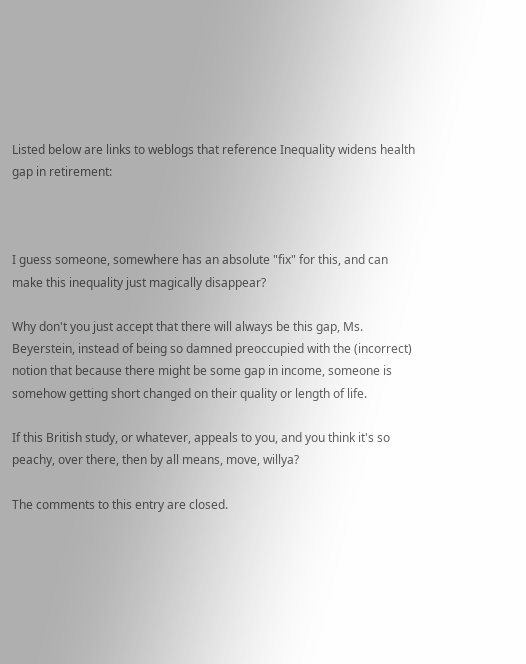Listed below are links to weblogs that reference Inequality widens health gap in retirement:



I guess someone, somewhere has an absolute "fix" for this, and can make this inequality just magically disappear?

Why don't you just accept that there will always be this gap, Ms. Beyerstein, instead of being so damned preoccupied with the (incorrect) notion that because there might be some gap in income, someone is somehow getting short changed on their quality or length of life.

If this British study, or whatever, appeals to you, and you think it's so peachy, over there, then by all means, move, willya?

The comments to this entry are closed.